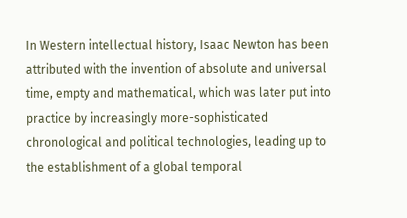In Western intellectual history, Isaac Newton has been attributed with the invention of absolute and universal time, empty and mathematical, which was later put into practice by increasingly more-sophisticated chronological and political technologies, leading up to the establishment of a global temporal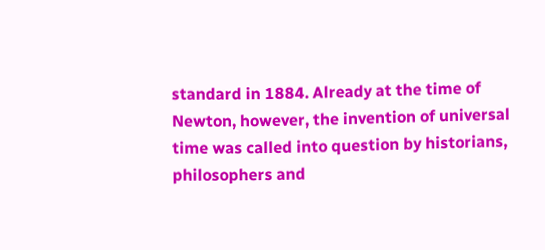standard in 1884. Already at the time of Newton, however, the invention of universal time was called into question by historians, philosophers and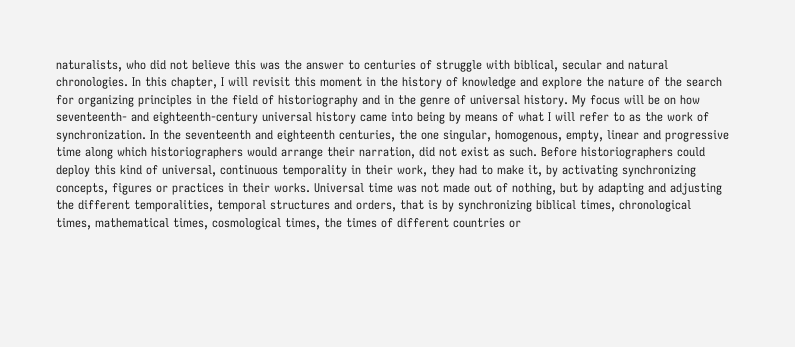naturalists, who did not believe this was the answer to centuries of struggle with biblical, secular and natural chronologies. In this chapter, I will revisit this moment in the history of knowledge and explore the nature of the search for organizing principles in the field of historiography and in the genre of universal history. My focus will be on how seventeenth- and eighteenth-century universal history came into being by means of what I will refer to as the work of synchronization. In the seventeenth and eighteenth centuries, the one singular, homogenous, empty, linear and progressive time along which historiographers would arrange their narration, did not exist as such. Before historiographers could deploy this kind of universal, continuous temporality in their work, they had to make it, by activating synchronizing concepts, figures or practices in their works. Universal time was not made out of nothing, but by adapting and adjusting the different temporalities, temporal structures and orders, that is by synchronizing biblical times, chronological times, mathematical times, cosmological times, the times of different countries or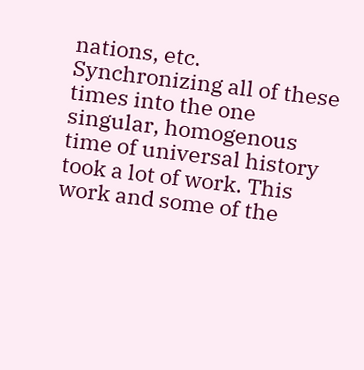nations, etc. Synchronizing all of these times into the one singular, homogenous time of universal history took a lot of work. This work and some of the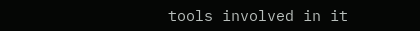tools involved in it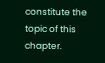constitute the topic of this chapter.